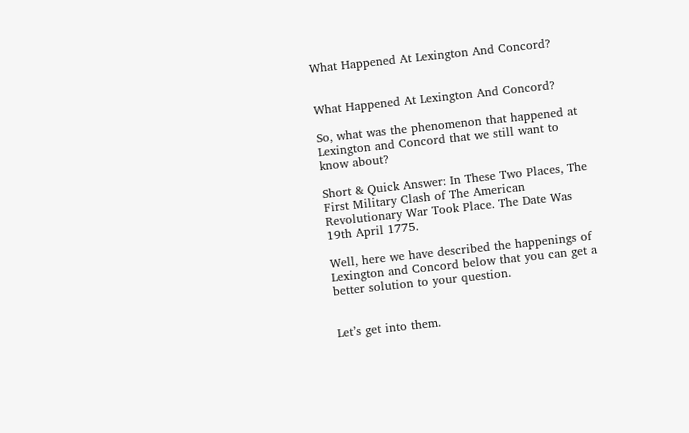What Happened At Lexington And Concord?


What Happened At Lexington And Concord?

So, what was the phenomenon that happened at Lexington and Concord that we still want to know about?

Short & Quick Answer: In These Two Places, The First Military Clash of The American Revolutionary War Took Place. The Date Was 19th April 1775.

Well, here we have described the happenings of Lexington and Concord below that you can get a better solution to your question.


Let’s get into them.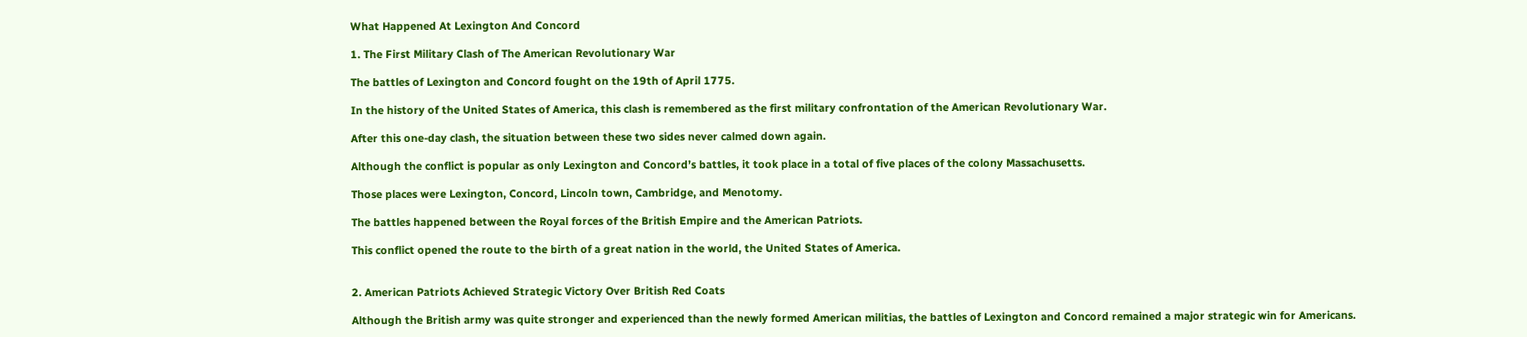What Happened At Lexington And Concord

1. The First Military Clash of The American Revolutionary War

The battles of Lexington and Concord fought on the 19th of April 1775.

In the history of the United States of America, this clash is remembered as the first military confrontation of the American Revolutionary War.

After this one-day clash, the situation between these two sides never calmed down again.

Although the conflict is popular as only Lexington and Concord’s battles, it took place in a total of five places of the colony Massachusetts.

Those places were Lexington, Concord, Lincoln town, Cambridge, and Menotomy.

The battles happened between the Royal forces of the British Empire and the American Patriots.

This conflict opened the route to the birth of a great nation in the world, the United States of America.


2. American Patriots Achieved Strategic Victory Over British Red Coats

Although the British army was quite stronger and experienced than the newly formed American militias, the battles of Lexington and Concord remained a major strategic win for Americans.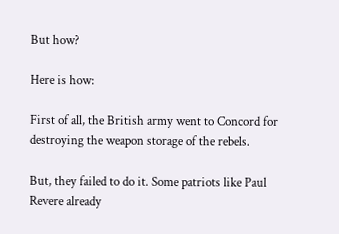But how?

Here is how:

First of all, the British army went to Concord for destroying the weapon storage of the rebels.

But, they failed to do it. Some patriots like Paul Revere already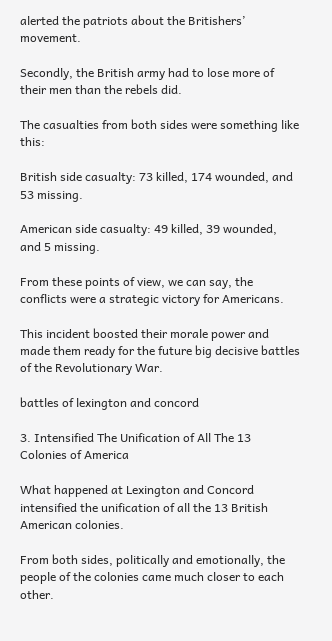alerted the patriots about the Britishers’ movement.

Secondly, the British army had to lose more of their men than the rebels did.

The casualties from both sides were something like this:

British side casualty: 73 killed, 174 wounded, and 53 missing.

American side casualty: 49 killed, 39 wounded, and 5 missing.

From these points of view, we can say, the conflicts were a strategic victory for Americans.

This incident boosted their morale power and made them ready for the future big decisive battles of the Revolutionary War.

battles of lexington and concord

3. Intensified The Unification of All The 13 Colonies of America

What happened at Lexington and Concord intensified the unification of all the 13 British American colonies.

From both sides, politically and emotionally, the people of the colonies came much closer to each other.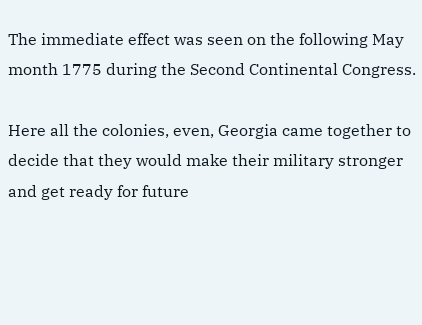The immediate effect was seen on the following May month 1775 during the Second Continental Congress.

Here all the colonies, even, Georgia came together to decide that they would make their military stronger and get ready for future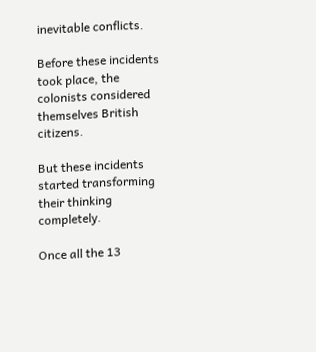inevitable conflicts.

Before these incidents took place, the colonists considered themselves British citizens.

But these incidents started transforming their thinking completely.

Once all the 13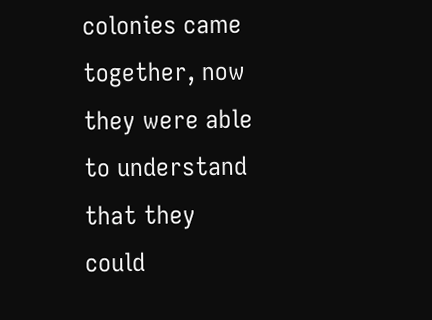colonies came together, now they were able to understand that they could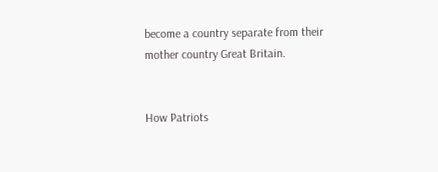become a country separate from their mother country Great Britain.


How Patriots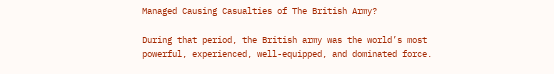Managed Causing Casualties of The British Army?

During that period, the British army was the world’s most powerful, experienced, well-equipped, and dominated force.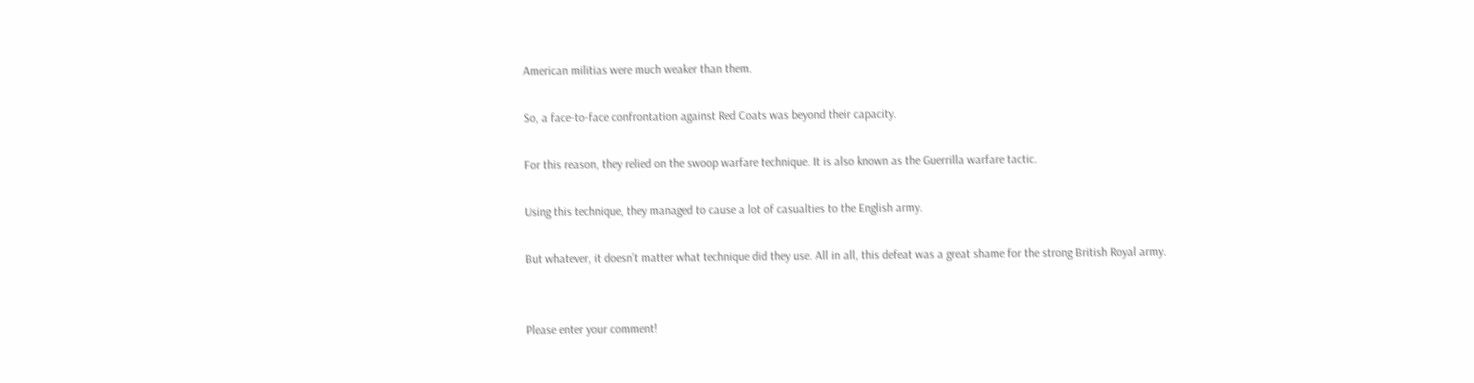American militias were much weaker than them.

So, a face-to-face confrontation against Red Coats was beyond their capacity.

For this reason, they relied on the swoop warfare technique. It is also known as the Guerrilla warfare tactic.

Using this technique, they managed to cause a lot of casualties to the English army.

But whatever, it doesn’t matter what technique did they use. All in all, this defeat was a great shame for the strong British Royal army.


Please enter your comment!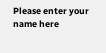Please enter your name here